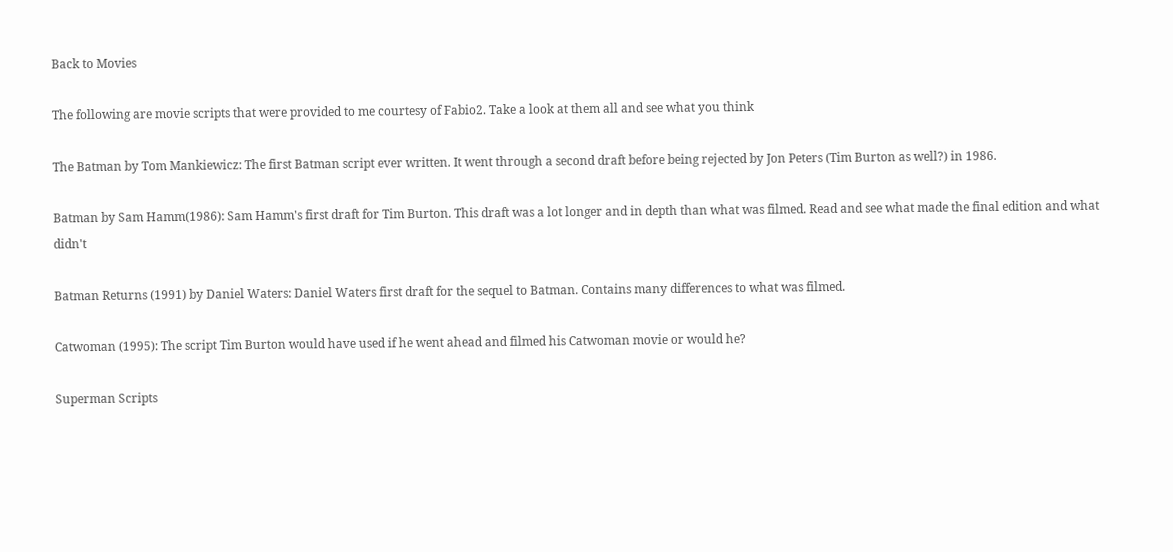Back to Movies

The following are movie scripts that were provided to me courtesy of Fabio2. Take a look at them all and see what you think

The Batman by Tom Mankiewicz: The first Batman script ever written. It went through a second draft before being rejected by Jon Peters (Tim Burton as well?) in 1986.

Batman by Sam Hamm(1986): Sam Hamm's first draft for Tim Burton. This draft was a lot longer and in depth than what was filmed. Read and see what made the final edition and what didn't

Batman Returns (1991) by Daniel Waters: Daniel Waters first draft for the sequel to Batman. Contains many differences to what was filmed.

Catwoman (1995): The script Tim Burton would have used if he went ahead and filmed his Catwoman movie or would he?

Superman Scripts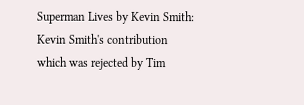Superman Lives by Kevin Smith: Kevin Smith's contribution which was rejected by Tim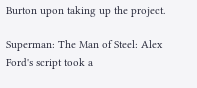Burton upon taking up the project.

Superman: The Man of Steel: Alex Ford's script took a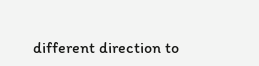different direction to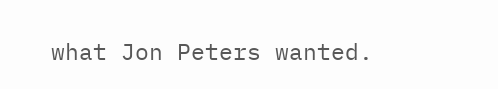what Jon Peters wanted.